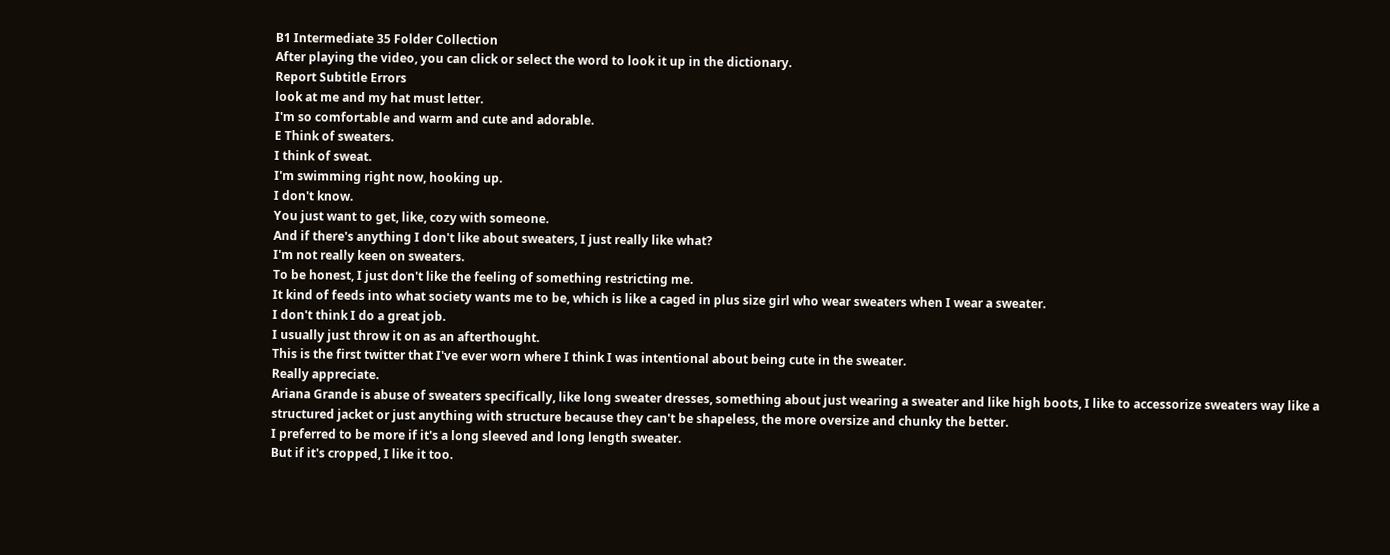B1 Intermediate 35 Folder Collection
After playing the video, you can click or select the word to look it up in the dictionary.
Report Subtitle Errors
look at me and my hat must letter.
I'm so comfortable and warm and cute and adorable.
E Think of sweaters.
I think of sweat.
I'm swimming right now, hooking up.
I don't know.
You just want to get, like, cozy with someone.
And if there's anything I don't like about sweaters, I just really like what?
I'm not really keen on sweaters.
To be honest, I just don't like the feeling of something restricting me.
It kind of feeds into what society wants me to be, which is like a caged in plus size girl who wear sweaters when I wear a sweater.
I don't think I do a great job.
I usually just throw it on as an afterthought.
This is the first twitter that I've ever worn where I think I was intentional about being cute in the sweater.
Really appreciate.
Ariana Grande is abuse of sweaters specifically, like long sweater dresses, something about just wearing a sweater and like high boots, I like to accessorize sweaters way like a structured jacket or just anything with structure because they can't be shapeless, the more oversize and chunky the better.
I preferred to be more if it's a long sleeved and long length sweater.
But if it's cropped, I like it too.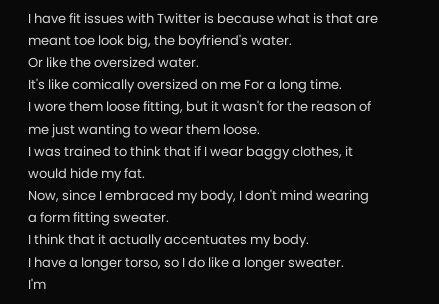I have fit issues with Twitter is because what is that are meant toe look big, the boyfriend's water.
Or like the oversized water.
It's like comically oversized on me For a long time.
I wore them loose fitting, but it wasn't for the reason of me just wanting to wear them loose.
I was trained to think that if I wear baggy clothes, it would hide my fat.
Now, since I embraced my body, I don't mind wearing a form fitting sweater.
I think that it actually accentuates my body.
I have a longer torso, so I do like a longer sweater.
I'm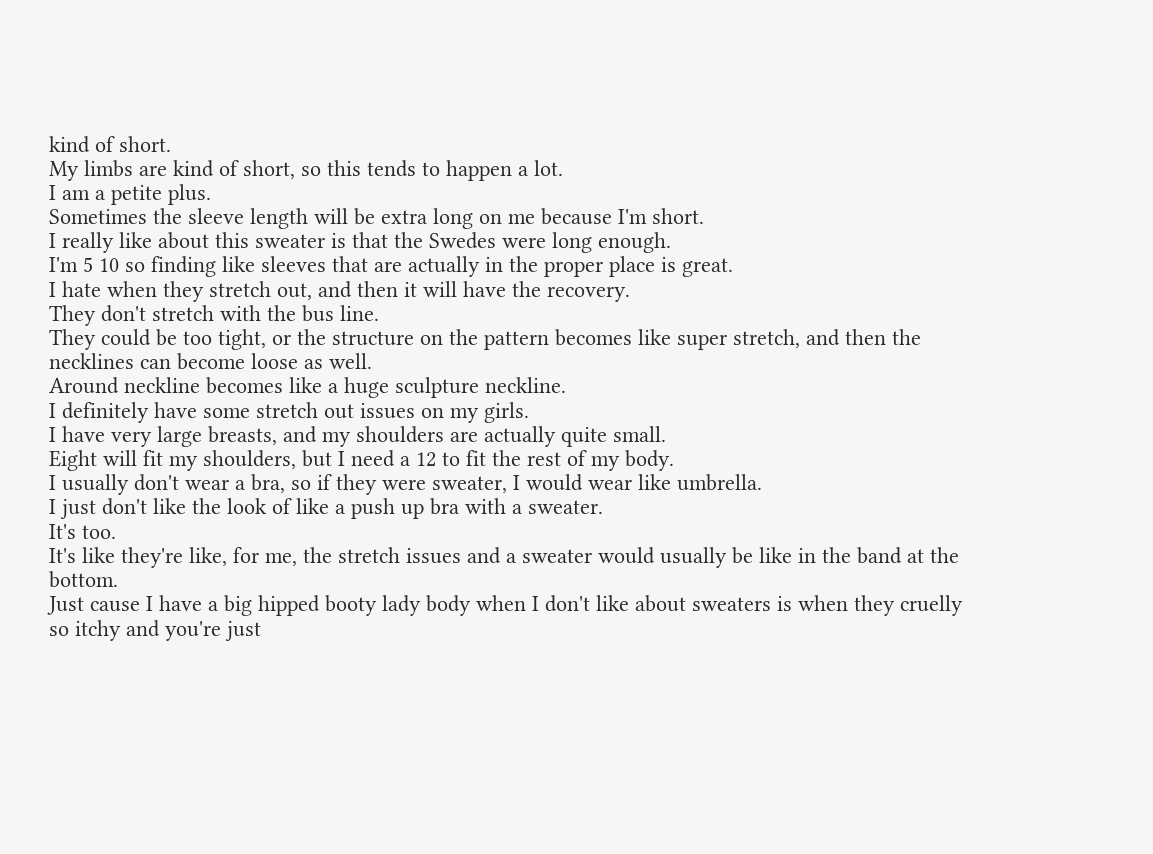kind of short.
My limbs are kind of short, so this tends to happen a lot.
I am a petite plus.
Sometimes the sleeve length will be extra long on me because I'm short.
I really like about this sweater is that the Swedes were long enough.
I'm 5 10 so finding like sleeves that are actually in the proper place is great.
I hate when they stretch out, and then it will have the recovery.
They don't stretch with the bus line.
They could be too tight, or the structure on the pattern becomes like super stretch, and then the necklines can become loose as well.
Around neckline becomes like a huge sculpture neckline.
I definitely have some stretch out issues on my girls.
I have very large breasts, and my shoulders are actually quite small.
Eight will fit my shoulders, but I need a 12 to fit the rest of my body.
I usually don't wear a bra, so if they were sweater, I would wear like umbrella.
I just don't like the look of like a push up bra with a sweater.
It's too.
It's like they're like, for me, the stretch issues and a sweater would usually be like in the band at the bottom.
Just cause I have a big hipped booty lady body when I don't like about sweaters is when they cruelly so itchy and you're just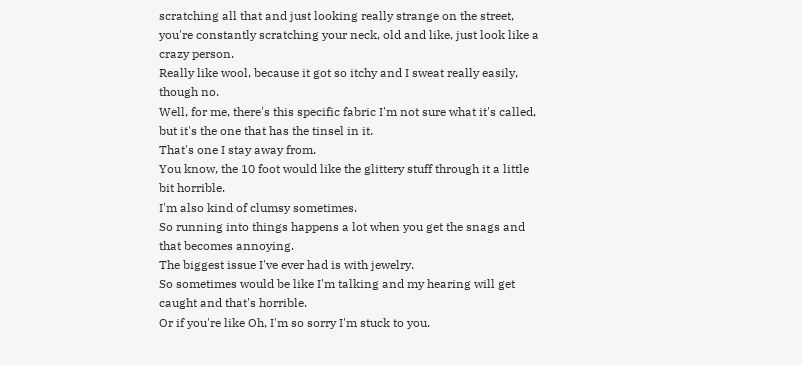scratching all that and just looking really strange on the street, you're constantly scratching your neck, old and like, just look like a crazy person.
Really like wool, because it got so itchy and I sweat really easily, though no.
Well, for me, there's this specific fabric I'm not sure what it's called, but it's the one that has the tinsel in it.
That's one I stay away from.
You know, the 10 foot would like the glittery stuff through it a little bit horrible.
I'm also kind of clumsy sometimes.
So running into things happens a lot when you get the snags and that becomes annoying.
The biggest issue I've ever had is with jewelry.
So sometimes would be like I'm talking and my hearing will get caught and that's horrible.
Or if you're like Oh, I'm so sorry I'm stuck to you.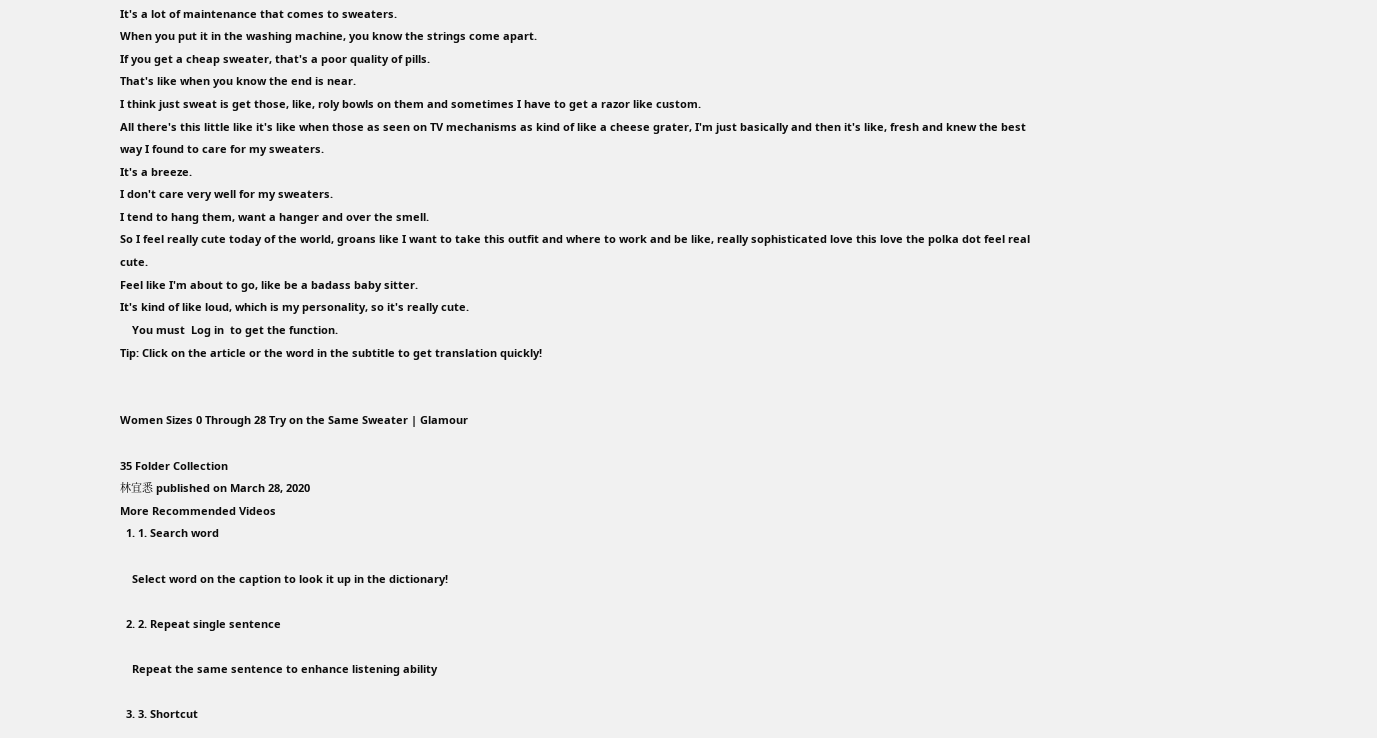It's a lot of maintenance that comes to sweaters.
When you put it in the washing machine, you know the strings come apart.
If you get a cheap sweater, that's a poor quality of pills.
That's like when you know the end is near.
I think just sweat is get those, like, roly bowls on them and sometimes I have to get a razor like custom.
All there's this little like it's like when those as seen on TV mechanisms as kind of like a cheese grater, I'm just basically and then it's like, fresh and knew the best way I found to care for my sweaters.
It's a breeze.
I don't care very well for my sweaters.
I tend to hang them, want a hanger and over the smell.
So I feel really cute today of the world, groans like I want to take this outfit and where to work and be like, really sophisticated love this love the polka dot feel real cute.
Feel like I'm about to go, like be a badass baby sitter.
It's kind of like loud, which is my personality, so it's really cute.
    You must  Log in  to get the function.
Tip: Click on the article or the word in the subtitle to get translation quickly!


Women Sizes 0 Through 28 Try on the Same Sweater | Glamour

35 Folder Collection
林宜悉 published on March 28, 2020
More Recommended Videos
  1. 1. Search word

    Select word on the caption to look it up in the dictionary!

  2. 2. Repeat single sentence

    Repeat the same sentence to enhance listening ability

  3. 3. Shortcut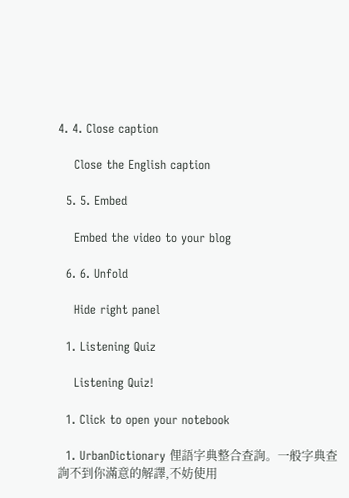4. 4. Close caption

    Close the English caption

  5. 5. Embed

    Embed the video to your blog

  6. 6. Unfold

    Hide right panel

  1. Listening Quiz

    Listening Quiz!

  1. Click to open your notebook

  1. UrbanDictionary 俚語字典整合查詢。一般字典查詢不到你滿意的解譯,不妨使用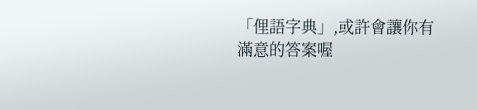「俚語字典」,或許會讓你有滿意的答案喔